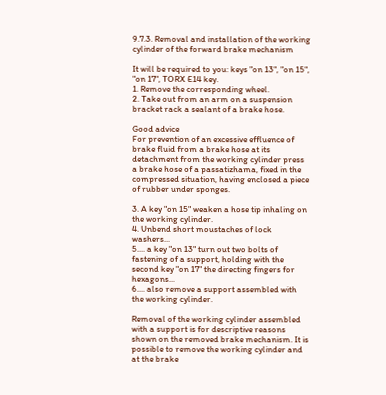9.7.3. Removal and installation of the working cylinder of the forward brake mechanism

It will be required to you: keys "on 13", "on 15", "on 17", TORX E14 key.
1. Remove the corresponding wheel.
2. Take out from an arm on a suspension bracket rack a sealant of a brake hose.

Good advice
For prevention of an excessive effluence of brake fluid from a brake hose at its detachment from the working cylinder press a brake hose of a passatizhama, fixed in the compressed situation, having enclosed a piece of rubber under sponges.

3. A key "on 15" weaken a hose tip inhaling on the working cylinder.
4. Unbend short moustaches of lock washers...
5.... a key "on 13" turn out two bolts of fastening of a support, holding with the second key "on 17" the directing fingers for hexagons...
6.... also remove a support assembled with the working cylinder.

Removal of the working cylinder assembled with a support is for descriptive reasons shown on the removed brake mechanism. It is possible to remove the working cylinder and at the brake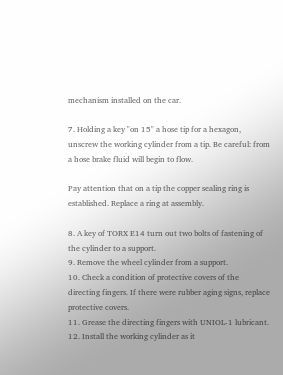mechanism installed on the car.

7. Holding a key "on 15" a hose tip for a hexagon, unscrew the working cylinder from a tip. Be careful: from a hose brake fluid will begin to flow.

Pay attention that on a tip the copper sealing ring is established. Replace a ring at assembly.

8. A key of TORX E14 turn out two bolts of fastening of the cylinder to a support.
9. Remove the wheel cylinder from a support.
10. Check a condition of protective covers of the directing fingers. If there were rubber aging signs, replace protective covers.
11. Grease the directing fingers with UNIOL-1 lubricant.
12. Install the working cylinder as it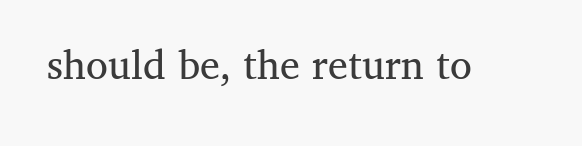should be, the return to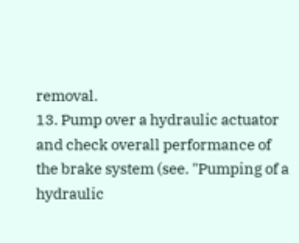removal.
13. Pump over a hydraulic actuator and check overall performance of the brake system (see. "Pumping of a hydraulic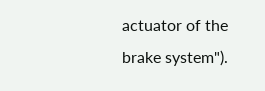actuator of the brake system").